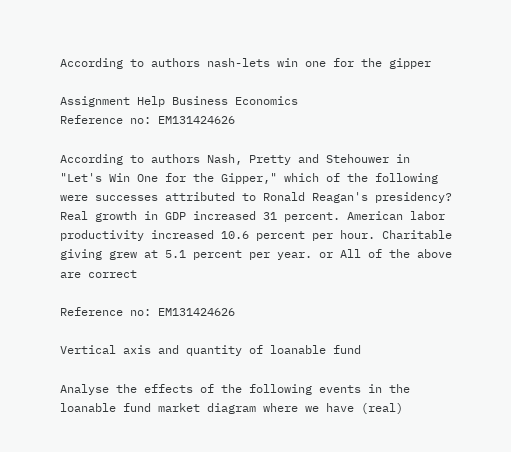According to authors nash-lets win one for the gipper

Assignment Help Business Economics
Reference no: EM131424626

According to authors Nash, Pretty and Stehouwer in "Let's Win One for the Gipper," which of the following were successes attributed to Ronald Reagan's presidency? Real growth in GDP increased 31 percent. American labor productivity increased 10.6 percent per hour. Charitable giving grew at 5.1 percent per year. or All of the above are correct

Reference no: EM131424626

Vertical axis and quantity of loanable fund

Analyse the effects of the following events in the loanable fund market diagram where we have (real)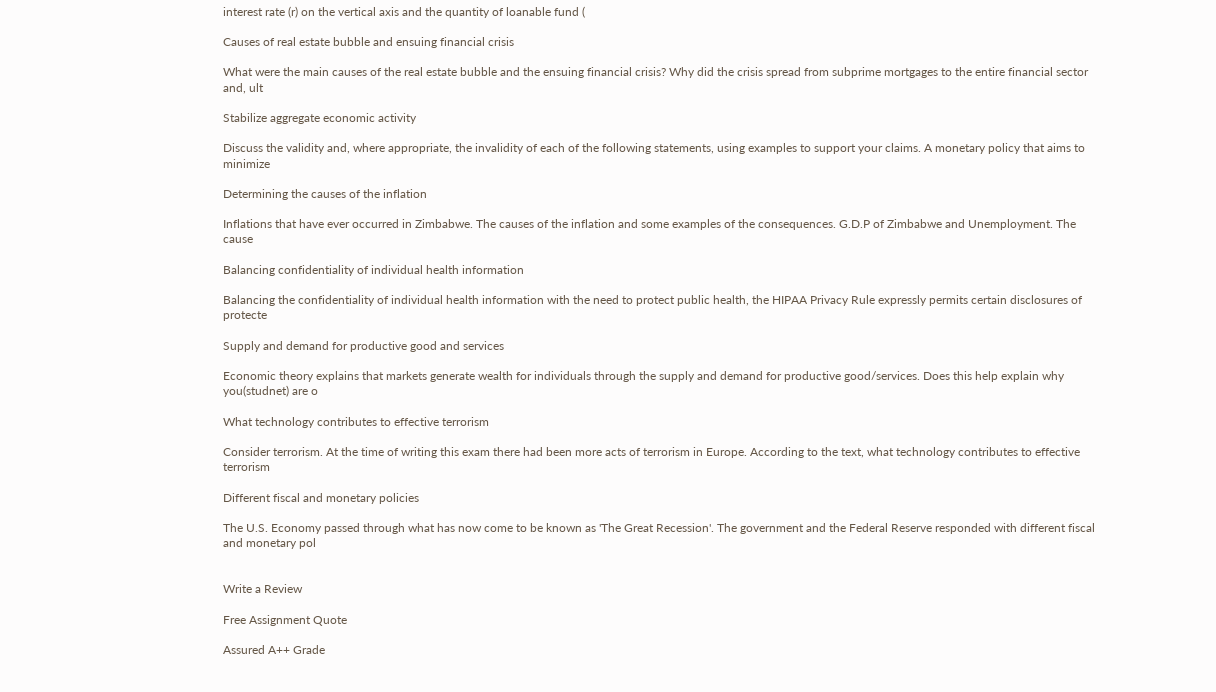interest rate (r) on the vertical axis and the quantity of loanable fund (

Causes of real estate bubble and ensuing financial crisis

What were the main causes of the real estate bubble and the ensuing financial crisis? Why did the crisis spread from subprime mortgages to the entire financial sector and, ult

Stabilize aggregate economic activity

Discuss the validity and, where appropriate, the invalidity of each of the following statements, using examples to support your claims. A monetary policy that aims to minimize

Determining the causes of the inflation

Inflations that have ever occurred in Zimbabwe. The causes of the inflation and some examples of the consequences. G.D.P of Zimbabwe and Unemployment. The cause

Balancing confidentiality of individual health information

Balancing the confidentiality of individual health information with the need to protect public health, the HIPAA Privacy Rule expressly permits certain disclosures of protecte

Supply and demand for productive good and services

Economic theory explains that markets generate wealth for individuals through the supply and demand for productive good/services. Does this help explain why you(studnet) are o

What technology contributes to effective terrorism

Consider terrorism. At the time of writing this exam there had been more acts of terrorism in Europe. According to the text, what technology contributes to effective terrorism

Different fiscal and monetary policies

The U.S. Economy passed through what has now come to be known as 'The Great Recession'. The government and the Federal Reserve responded with different fiscal and monetary pol


Write a Review

Free Assignment Quote

Assured A++ Grade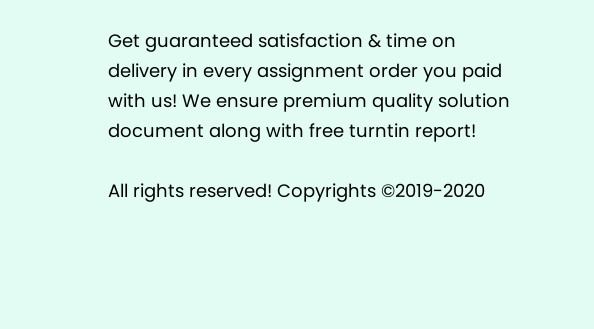Get guaranteed satisfaction & time on delivery in every assignment order you paid with us! We ensure premium quality solution document along with free turntin report!

All rights reserved! Copyrights ©2019-2020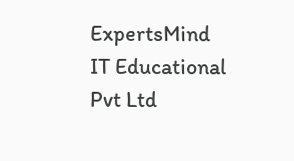ExpertsMind IT Educational Pvt Ltd